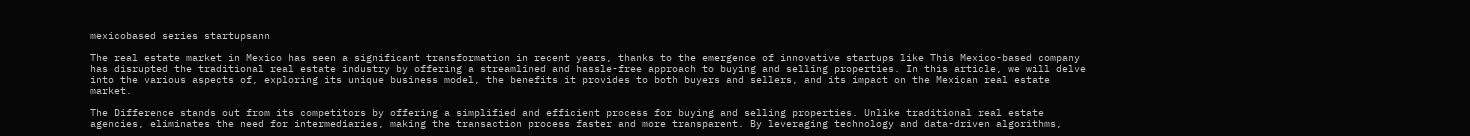mexicobased series startupsann

The real estate market in Mexico has seen a significant transformation in recent years, thanks to the emergence of innovative startups like This Mexico-based company has disrupted the traditional real estate industry by offering a streamlined and hassle-free approach to buying and selling properties. In this article, we will delve into the various aspects of, exploring its unique business model, the benefits it provides to both buyers and sellers, and its impact on the Mexican real estate market.

The Difference stands out from its competitors by offering a simplified and efficient process for buying and selling properties. Unlike traditional real estate agencies, eliminates the need for intermediaries, making the transaction process faster and more transparent. By leveraging technology and data-driven algorithms,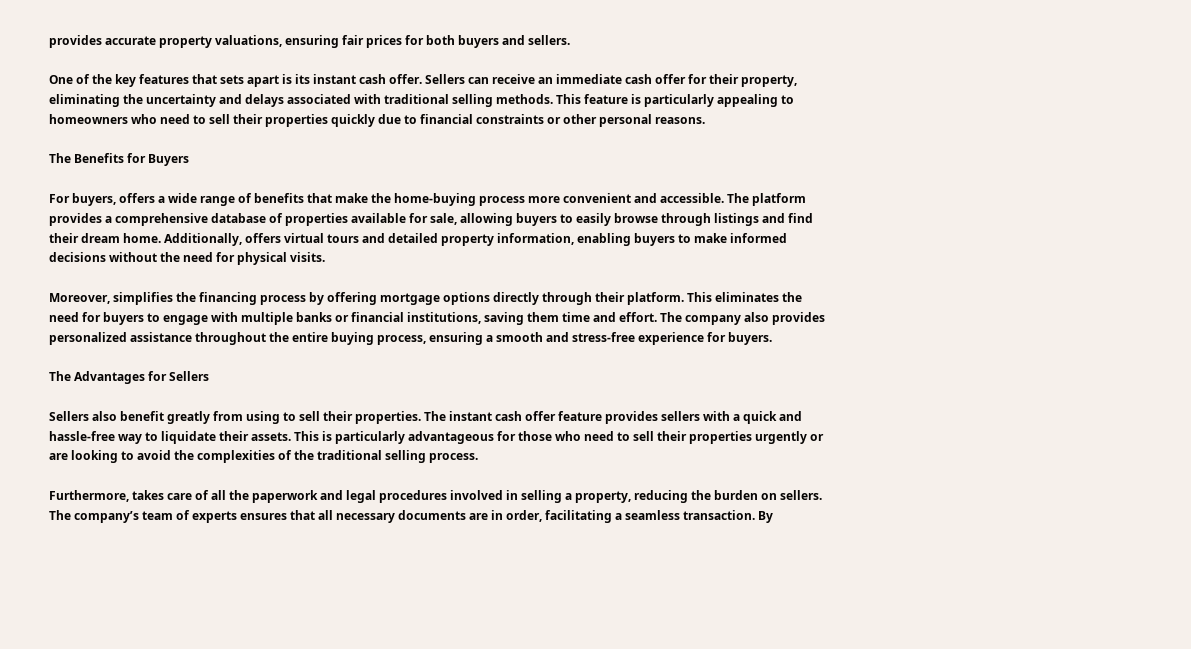provides accurate property valuations, ensuring fair prices for both buyers and sellers.

One of the key features that sets apart is its instant cash offer. Sellers can receive an immediate cash offer for their property, eliminating the uncertainty and delays associated with traditional selling methods. This feature is particularly appealing to homeowners who need to sell their properties quickly due to financial constraints or other personal reasons.

The Benefits for Buyers

For buyers, offers a wide range of benefits that make the home-buying process more convenient and accessible. The platform provides a comprehensive database of properties available for sale, allowing buyers to easily browse through listings and find their dream home. Additionally, offers virtual tours and detailed property information, enabling buyers to make informed decisions without the need for physical visits.

Moreover, simplifies the financing process by offering mortgage options directly through their platform. This eliminates the need for buyers to engage with multiple banks or financial institutions, saving them time and effort. The company also provides personalized assistance throughout the entire buying process, ensuring a smooth and stress-free experience for buyers.

The Advantages for Sellers

Sellers also benefit greatly from using to sell their properties. The instant cash offer feature provides sellers with a quick and hassle-free way to liquidate their assets. This is particularly advantageous for those who need to sell their properties urgently or are looking to avoid the complexities of the traditional selling process.

Furthermore, takes care of all the paperwork and legal procedures involved in selling a property, reducing the burden on sellers. The company’s team of experts ensures that all necessary documents are in order, facilitating a seamless transaction. By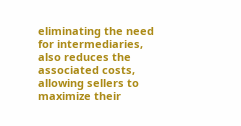eliminating the need for intermediaries, also reduces the associated costs, allowing sellers to maximize their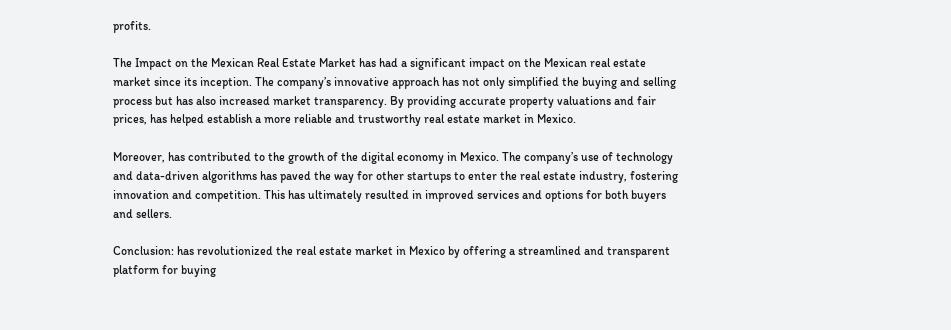profits.

The Impact on the Mexican Real Estate Market has had a significant impact on the Mexican real estate market since its inception. The company’s innovative approach has not only simplified the buying and selling process but has also increased market transparency. By providing accurate property valuations and fair prices, has helped establish a more reliable and trustworthy real estate market in Mexico.

Moreover, has contributed to the growth of the digital economy in Mexico. The company’s use of technology and data-driven algorithms has paved the way for other startups to enter the real estate industry, fostering innovation and competition. This has ultimately resulted in improved services and options for both buyers and sellers.

Conclusion: has revolutionized the real estate market in Mexico by offering a streamlined and transparent platform for buying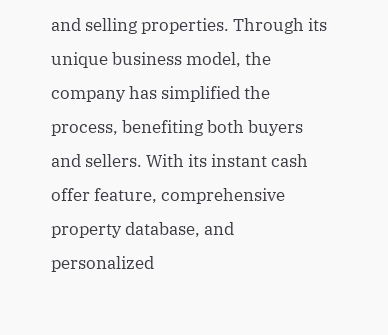and selling properties. Through its unique business model, the company has simplified the process, benefiting both buyers and sellers. With its instant cash offer feature, comprehensive property database, and personalized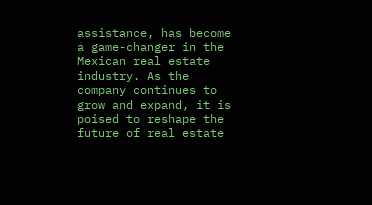assistance, has become a game-changer in the Mexican real estate industry. As the company continues to grow and expand, it is poised to reshape the future of real estate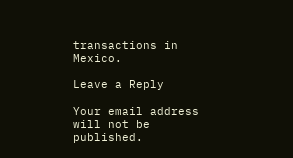transactions in Mexico.

Leave a Reply

Your email address will not be published.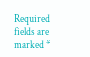Required fields are marked *